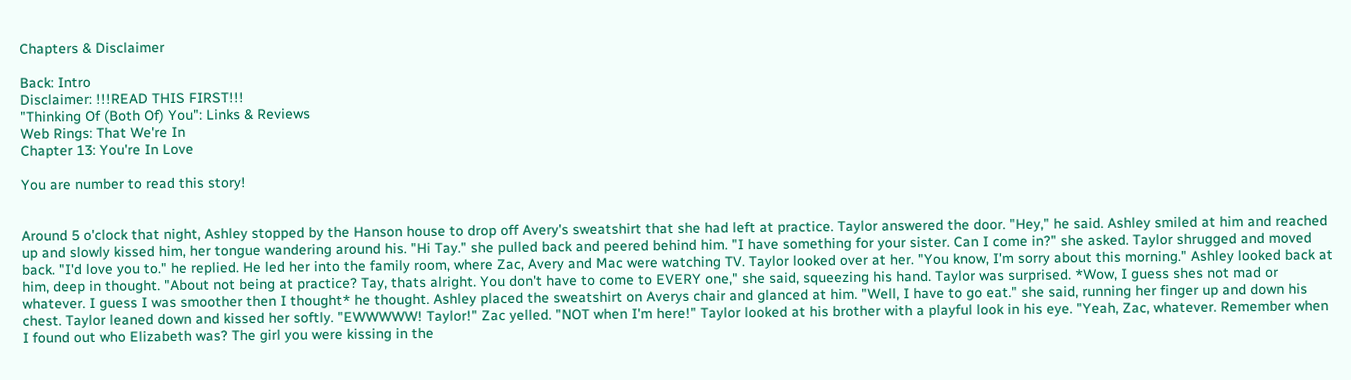Chapters & Disclaimer

Back: Intro
Disclaimer: !!!READ THIS FIRST!!!
"Thinking Of (Both Of) You": Links & Reviews
Web Rings: That We're In
Chapter 13: You're In Love

You are number to read this story!


Around 5 o'clock that night, Ashley stopped by the Hanson house to drop off Avery's sweatshirt that she had left at practice. Taylor answered the door. "Hey," he said. Ashley smiled at him and reached up and slowly kissed him, her tongue wandering around his. "Hi Tay." she pulled back and peered behind him. "I have something for your sister. Can I come in?" she asked. Taylor shrugged and moved back. "I'd love you to." he replied. He led her into the family room, where Zac, Avery and Mac were watching TV. Taylor looked over at her. "You know, I'm sorry about this morning." Ashley looked back at him, deep in thought. "About not being at practice? Tay, thats alright. You don't have to come to EVERY one," she said, squeezing his hand. Taylor was surprised. *Wow, I guess shes not mad or whatever. I guess I was smoother then I thought* he thought. Ashley placed the sweatshirt on Averys chair and glanced at him. "Well, I have to go eat." she said, running her finger up and down his chest. Taylor leaned down and kissed her softly. "EWWWWW! Taylor!" Zac yelled. "NOT when I'm here!" Taylor looked at his brother with a playful look in his eye. "Yeah, Zac, whatever. Remember when I found out who Elizabeth was? The girl you were kissing in the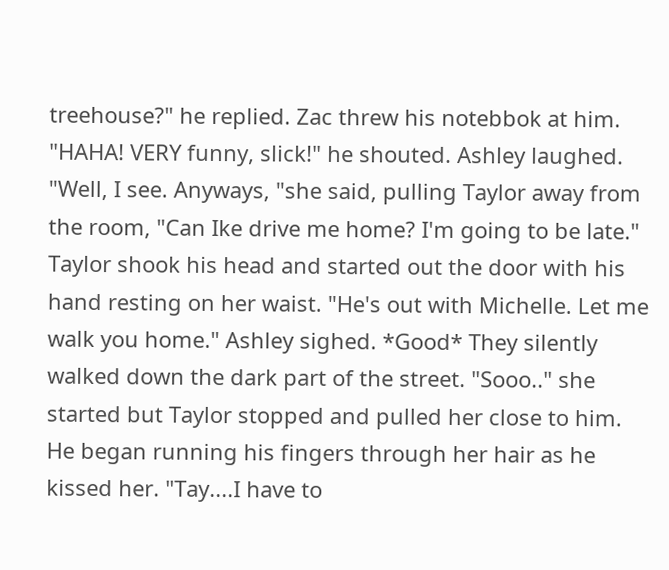treehouse?" he replied. Zac threw his notebbok at him. "HAHA! VERY funny, slick!" he shouted. Ashley laughed. "Well, I see. Anyways, "she said, pulling Taylor away from the room, "Can Ike drive me home? I'm going to be late." Taylor shook his head and started out the door with his hand resting on her waist. "He's out with Michelle. Let me walk you home." Ashley sighed. *Good* They silently walked down the dark part of the street. "Sooo.." she started but Taylor stopped and pulled her close to him. He began running his fingers through her hair as he kissed her. "Tay....I have to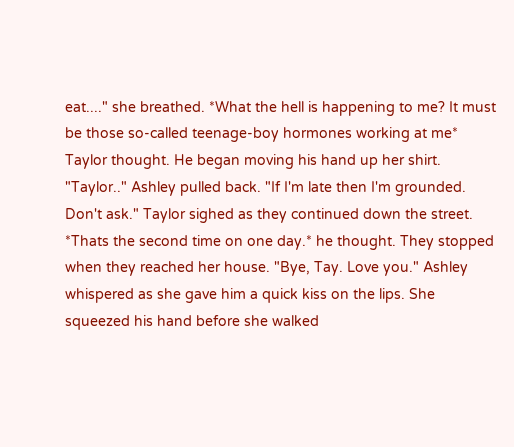eat...." she breathed. *What the hell is happening to me? It must be those so-called teenage-boy hormones working at me* Taylor thought. He began moving his hand up her shirt. "Taylor.." Ashley pulled back. "If I'm late then I'm grounded. Don't ask." Taylor sighed as they continued down the street. *Thats the second time on one day.* he thought. They stopped when they reached her house. "Bye, Tay. Love you." Ashley whispered as she gave him a quick kiss on the lips. She squeezed his hand before she walked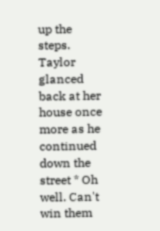up the steps. Taylor glanced back at her house once more as he continued down the street * Oh well. Can't win them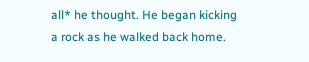all* he thought. He began kicking a rock as he walked back home.